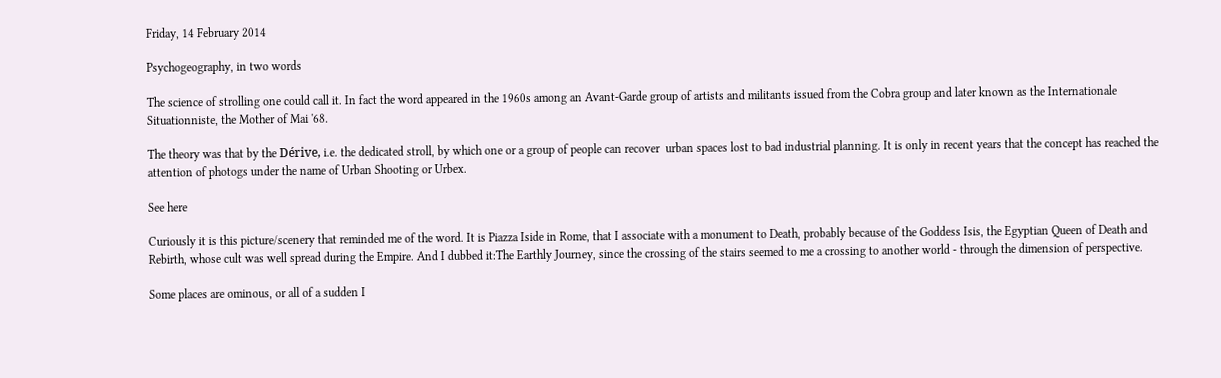Friday, 14 February 2014

Psychogeography, in two words

The science of strolling one could call it. In fact the word appeared in the 1960s among an Avant-Garde group of artists and militants issued from the Cobra group and later known as the Internationale Situationniste, the Mother of Mai '68.

The theory was that by the Dérive, i.e. the dedicated stroll, by which one or a group of people can recover  urban spaces lost to bad industrial planning. It is only in recent years that the concept has reached the attention of photogs under the name of Urban Shooting or Urbex.

See here

Curiously it is this picture/scenery that reminded me of the word. It is Piazza Iside in Rome, that I associate with a monument to Death, probably because of the Goddess Isis, the Egyptian Queen of Death and Rebirth, whose cult was well spread during the Empire. And I dubbed it:The Earthly Journey, since the crossing of the stairs seemed to me a crossing to another world - through the dimension of perspective.

Some places are ominous, or all of a sudden I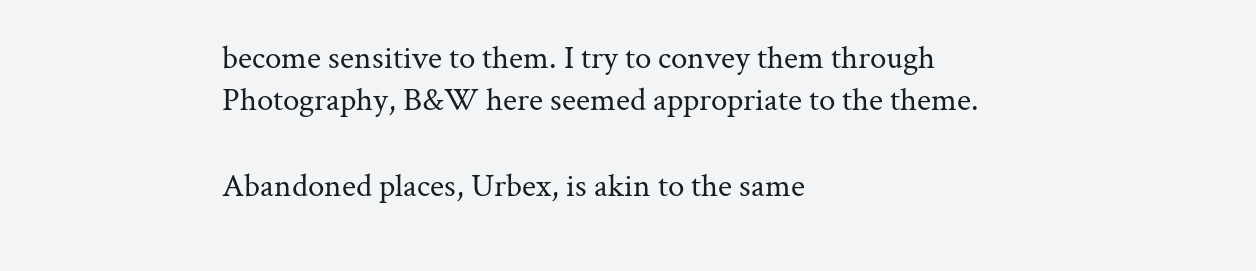become sensitive to them. I try to convey them through Photography, B&W here seemed appropriate to the theme.

Abandoned places, Urbex, is akin to the same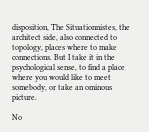disposition, The Situationnistes, the architect side, also connected to topology, places where to make connections. But I take it in the psychological sense, to find a place where you would like to meet somebody, or take an ominous picture.

No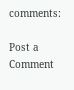comments:

Post a Comment